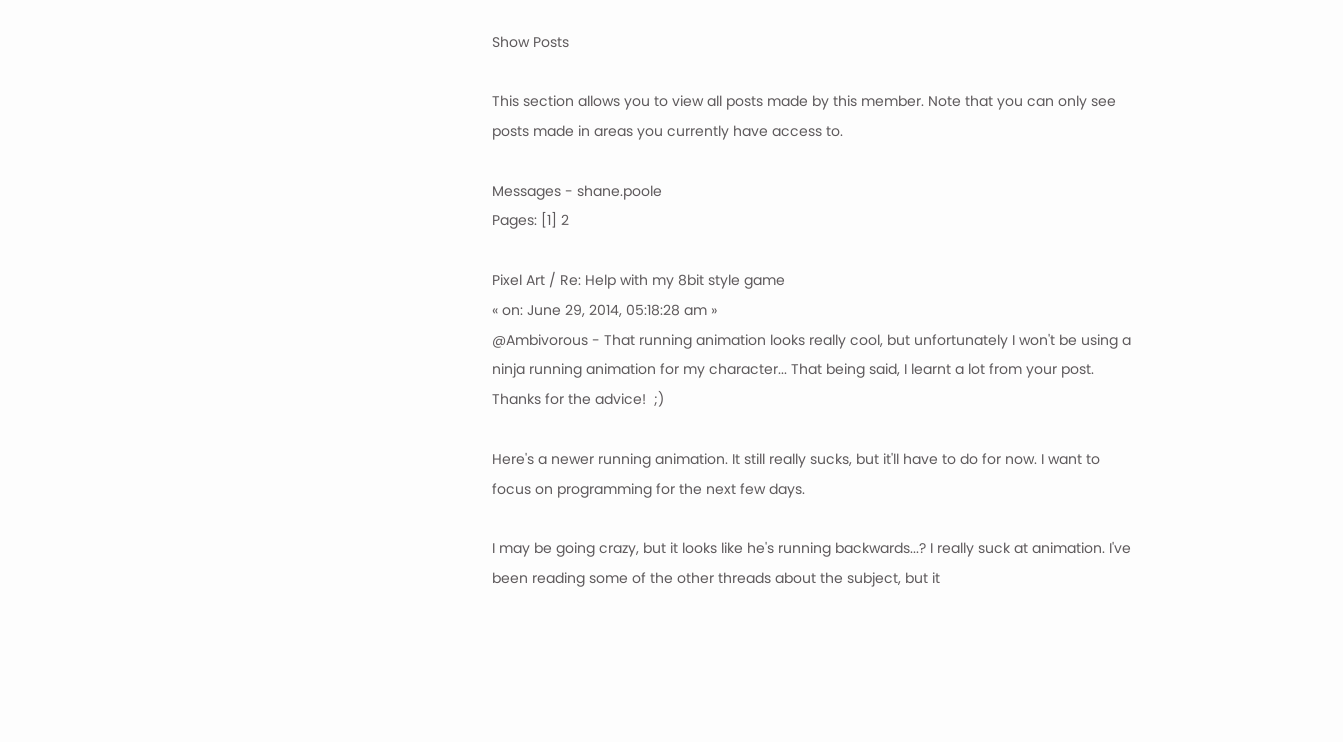Show Posts

This section allows you to view all posts made by this member. Note that you can only see posts made in areas you currently have access to.

Messages - shane.poole
Pages: [1] 2

Pixel Art / Re: Help with my 8bit style game
« on: June 29, 2014, 05:18:28 am »
@Ambivorous - That running animation looks really cool, but unfortunately I won't be using a ninja running animation for my character... That being said, I learnt a lot from your post. Thanks for the advice!  ;)

Here's a newer running animation. It still really sucks, but it'll have to do for now. I want to focus on programming for the next few days.

I may be going crazy, but it looks like he's running backwards...? I really suck at animation. I've been reading some of the other threads about the subject, but it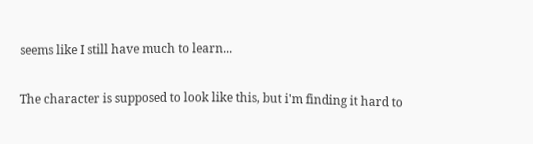seems like I still have much to learn...

The character is supposed to look like this, but i'm finding it hard to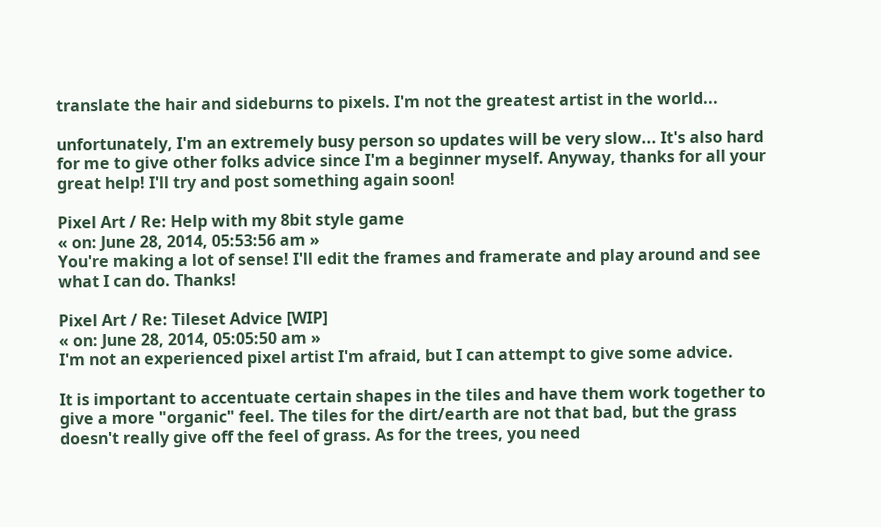translate the hair and sideburns to pixels. I'm not the greatest artist in the world...

unfortunately, I'm an extremely busy person so updates will be very slow... It's also hard for me to give other folks advice since I'm a beginner myself. Anyway, thanks for all your great help! I'll try and post something again soon!

Pixel Art / Re: Help with my 8bit style game
« on: June 28, 2014, 05:53:56 am »
You're making a lot of sense! I'll edit the frames and framerate and play around and see what I can do. Thanks!

Pixel Art / Re: Tileset Advice [WIP]
« on: June 28, 2014, 05:05:50 am »
I'm not an experienced pixel artist I'm afraid, but I can attempt to give some advice.

It is important to accentuate certain shapes in the tiles and have them work together to give a more "organic" feel. The tiles for the dirt/earth are not that bad, but the grass doesn't really give off the feel of grass. As for the trees, you need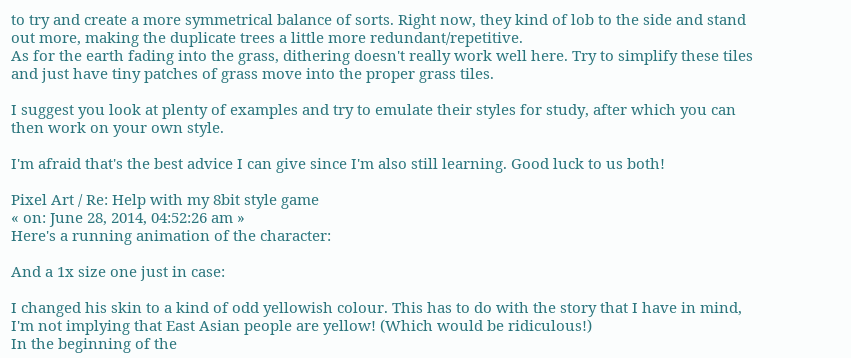to try and create a more symmetrical balance of sorts. Right now, they kind of lob to the side and stand out more, making the duplicate trees a little more redundant/repetitive.
As for the earth fading into the grass, dithering doesn't really work well here. Try to simplify these tiles and just have tiny patches of grass move into the proper grass tiles.

I suggest you look at plenty of examples and try to emulate their styles for study, after which you can then work on your own style.

I'm afraid that's the best advice I can give since I'm also still learning. Good luck to us both!

Pixel Art / Re: Help with my 8bit style game
« on: June 28, 2014, 04:52:26 am »
Here's a running animation of the character:

And a 1x size one just in case:

I changed his skin to a kind of odd yellowish colour. This has to do with the story that I have in mind, I'm not implying that East Asian people are yellow! (Which would be ridiculous!)
In the beginning of the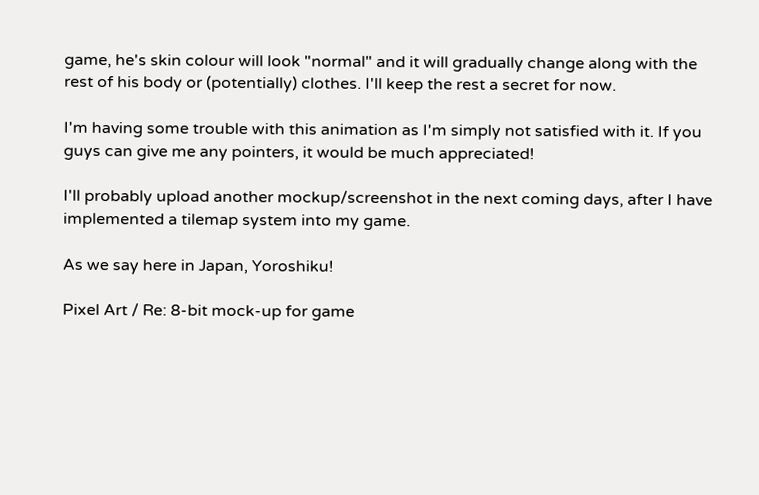game, he's skin colour will look "normal" and it will gradually change along with the rest of his body or (potentially) clothes. I'll keep the rest a secret for now.

I'm having some trouble with this animation as I'm simply not satisfied with it. If you guys can give me any pointers, it would be much appreciated!

I'll probably upload another mockup/screenshot in the next coming days, after I have implemented a tilemap system into my game.

As we say here in Japan, Yoroshiku!

Pixel Art / Re: 8-bit mock-up for game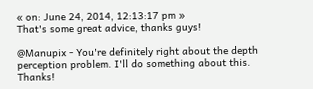« on: June 24, 2014, 12:13:17 pm »
That's some great advice, thanks guys!

@Manupix - You're definitely right about the depth perception problem. I'll do something about this. Thanks!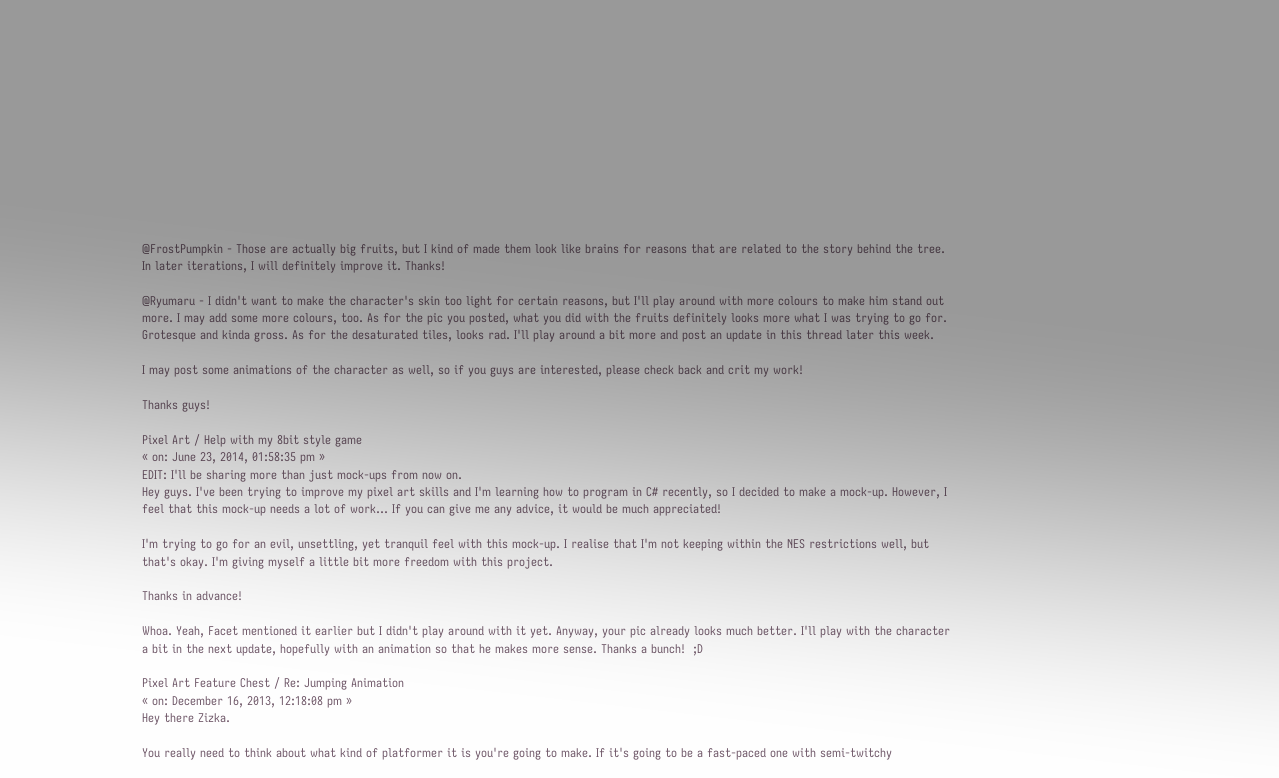@FrostPumpkin - Those are actually big fruits, but I kind of made them look like brains for reasons that are related to the story behind the tree. In later iterations, I will definitely improve it. Thanks!

@Ryumaru - I didn't want to make the character's skin too light for certain reasons, but I'll play around with more colours to make him stand out more. I may add some more colours, too. As for the pic you posted, what you did with the fruits definitely looks more what I was trying to go for. Grotesque and kinda gross. As for the desaturated tiles, looks rad. I'll play around a bit more and post an update in this thread later this week.

I may post some animations of the character as well, so if you guys are interested, please check back and crit my work!

Thanks guys!

Pixel Art / Help with my 8bit style game
« on: June 23, 2014, 01:58:35 pm »
EDIT: I'll be sharing more than just mock-ups from now on.
Hey guys. I've been trying to improve my pixel art skills and I'm learning how to program in C# recently, so I decided to make a mock-up. However, I feel that this mock-up needs a lot of work... If you can give me any advice, it would be much appreciated!

I'm trying to go for an evil, unsettling, yet tranquil feel with this mock-up. I realise that I'm not keeping within the NES restrictions well, but that's okay. I'm giving myself a little bit more freedom with this project.

Thanks in advance!

Whoa. Yeah, Facet mentioned it earlier but I didn't play around with it yet. Anyway, your pic already looks much better. I'll play with the character a bit in the next update, hopefully with an animation so that he makes more sense. Thanks a bunch!  ;D

Pixel Art Feature Chest / Re: Jumping Animation
« on: December 16, 2013, 12:18:08 pm »
Hey there Zizka.

You really need to think about what kind of platformer it is you're going to make. If it's going to be a fast-paced one with semi-twitchy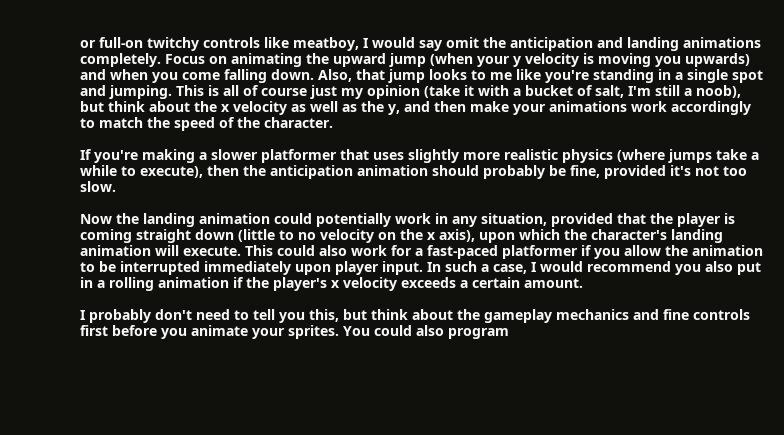or full-on twitchy controls like meatboy, I would say omit the anticipation and landing animations completely. Focus on animating the upward jump (when your y velocity is moving you upwards) and when you come falling down. Also, that jump looks to me like you're standing in a single spot and jumping. This is all of course just my opinion (take it with a bucket of salt, I'm still a noob), but think about the x velocity as well as the y, and then make your animations work accordingly to match the speed of the character.

If you're making a slower platformer that uses slightly more realistic physics (where jumps take a while to execute), then the anticipation animation should probably be fine, provided it's not too slow.

Now the landing animation could potentially work in any situation, provided that the player is coming straight down (little to no velocity on the x axis), upon which the character's landing animation will execute. This could also work for a fast-paced platformer if you allow the animation to be interrupted immediately upon player input. In such a case, I would recommend you also put in a rolling animation if the player's x velocity exceeds a certain amount.

I probably don't need to tell you this, but think about the gameplay mechanics and fine controls first before you animate your sprites. You could also program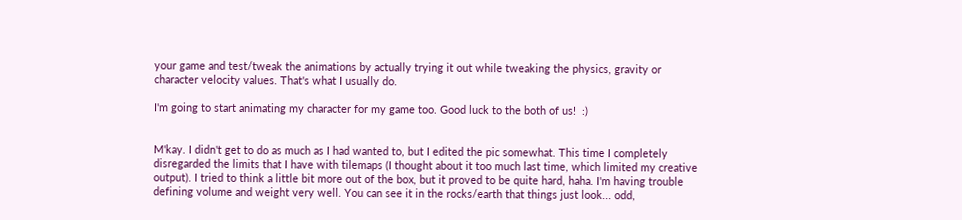your game and test/tweak the animations by actually trying it out while tweaking the physics, gravity or character velocity values. That's what I usually do.

I'm going to start animating my character for my game too. Good luck to the both of us!  :)


M'kay. I didn't get to do as much as I had wanted to, but I edited the pic somewhat. This time I completely disregarded the limits that I have with tilemaps (I thought about it too much last time, which limited my creative output). I tried to think a little bit more out of the box, but it proved to be quite hard, haha. I'm having trouble defining volume and weight very well. You can see it in the rocks/earth that things just look... odd,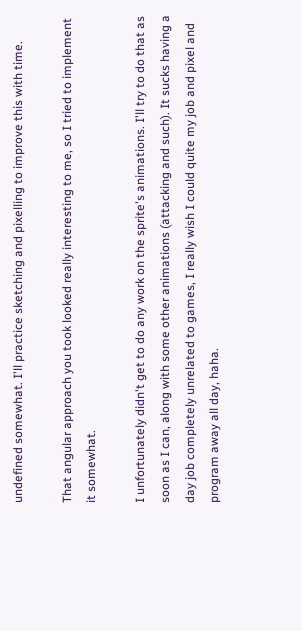undefined somewhat. I'll practice sketching and pixelling to improve this with time.

That angular approach you took looked really interesting to me, so I tried to implement it somewhat.

I unfortunately didn't get to do any work on the sprite's animations. I'll try to do that as soon as I can, along with some other animations (attacking and such). It sucks having a day job completely unrelated to games, I really wish I could quite my job and pixel and program away all day, haha.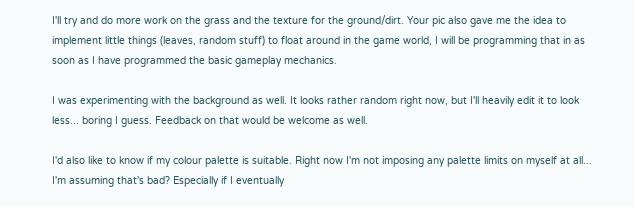I'll try and do more work on the grass and the texture for the ground/dirt. Your pic also gave me the idea to implement little things (leaves, random stuff) to float around in the game world, I will be programming that in as soon as I have programmed the basic gameplay mechanics.

I was experimenting with the background as well. It looks rather random right now, but I'll heavily edit it to look less... boring I guess. Feedback on that would be welcome as well.

I'd also like to know if my colour palette is suitable. Right now I'm not imposing any palette limits on myself at all... I'm assuming that's bad? Especially if I eventually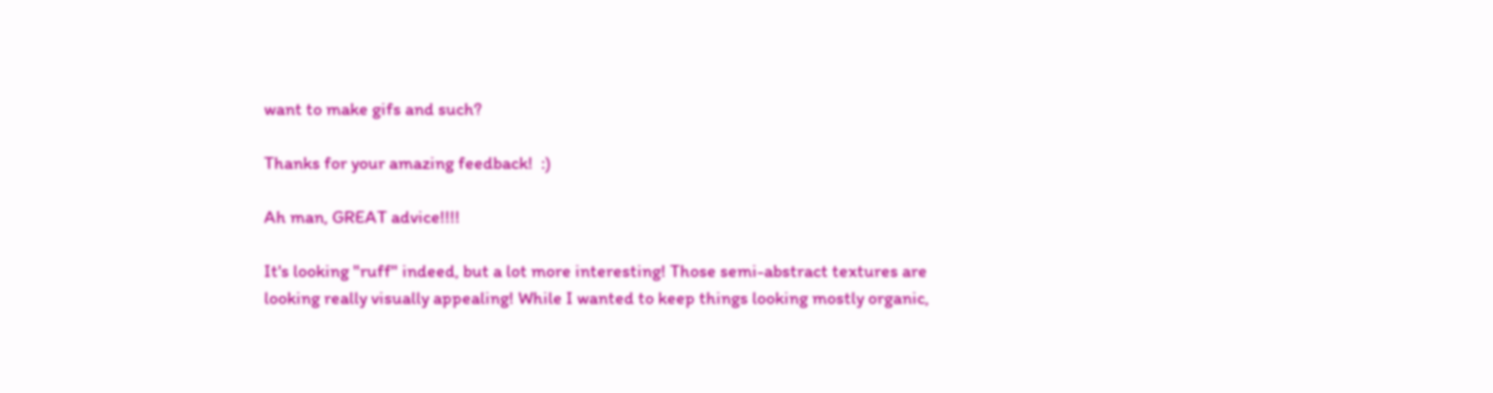want to make gifs and such?

Thanks for your amazing feedback!  :)

Ah man, GREAT advice!!!!

It's looking "ruff" indeed, but a lot more interesting! Those semi-abstract textures are looking really visually appealing! While I wanted to keep things looking mostly organic,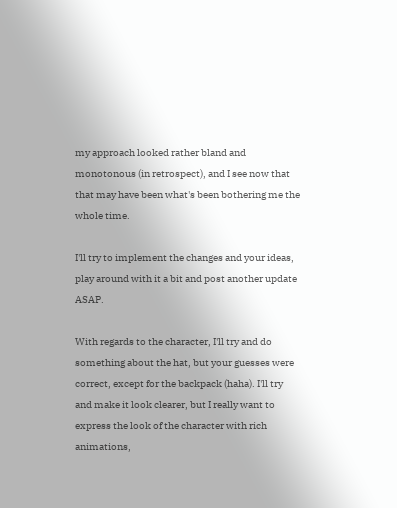my approach looked rather bland and monotonous (in retrospect), and I see now that that may have been what's been bothering me the whole time.

I'll try to implement the changes and your ideas, play around with it a bit and post another update ASAP.

With regards to the character, I'll try and do something about the hat, but your guesses were correct, except for the backpack (haha). I'll try and make it look clearer, but I really want to express the look of the character with rich animations,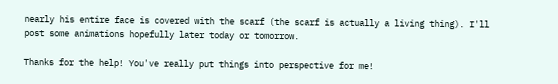nearly his entire face is covered with the scarf (the scarf is actually a living thing). I'll post some animations hopefully later today or tomorrow.

Thanks for the help! You've really put things into perspective for me!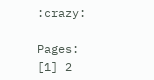:crazy:

Pages: [1] 2